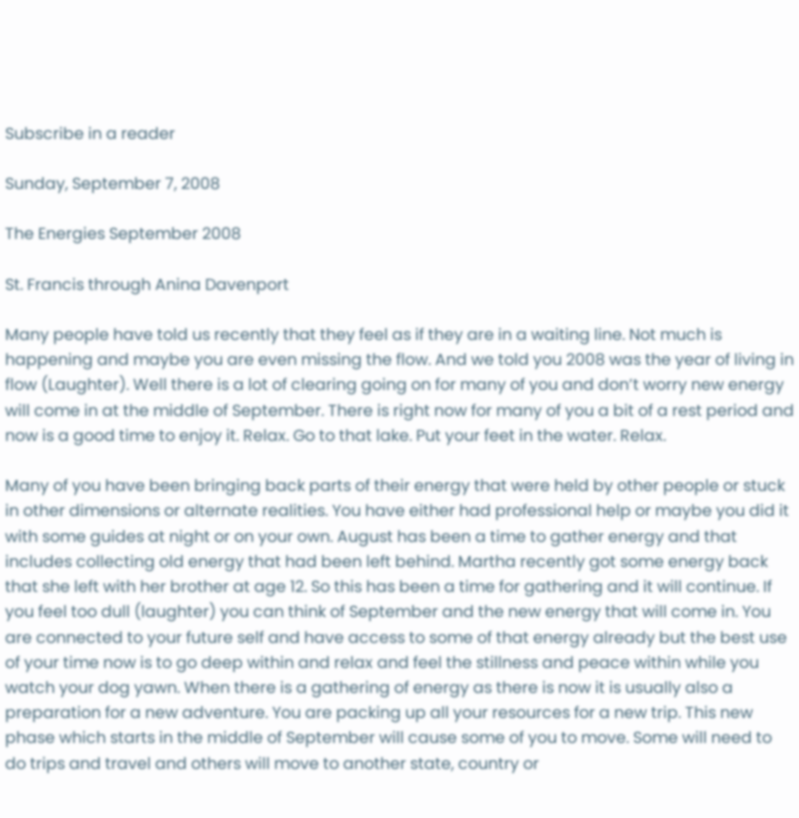Subscribe in a reader

Sunday, September 7, 2008

The Energies September 2008

St. Francis through Anina Davenport

Many people have told us recently that they feel as if they are in a waiting line. Not much is happening and maybe you are even missing the flow. And we told you 2008 was the year of living in flow (Laughter). Well there is a lot of clearing going on for many of you and don’t worry new energy will come in at the middle of September. There is right now for many of you a bit of a rest period and now is a good time to enjoy it. Relax. Go to that lake. Put your feet in the water. Relax.

Many of you have been bringing back parts of their energy that were held by other people or stuck in other dimensions or alternate realities. You have either had professional help or maybe you did it with some guides at night or on your own. August has been a time to gather energy and that includes collecting old energy that had been left behind. Martha recently got some energy back that she left with her brother at age 12. So this has been a time for gathering and it will continue. If you feel too dull (laughter) you can think of September and the new energy that will come in. You are connected to your future self and have access to some of that energy already but the best use of your time now is to go deep within and relax and feel the stillness and peace within while you watch your dog yawn. When there is a gathering of energy as there is now it is usually also a preparation for a new adventure. You are packing up all your resources for a new trip. This new phase which starts in the middle of September will cause some of you to move. Some will need to do trips and travel and others will move to another state, country or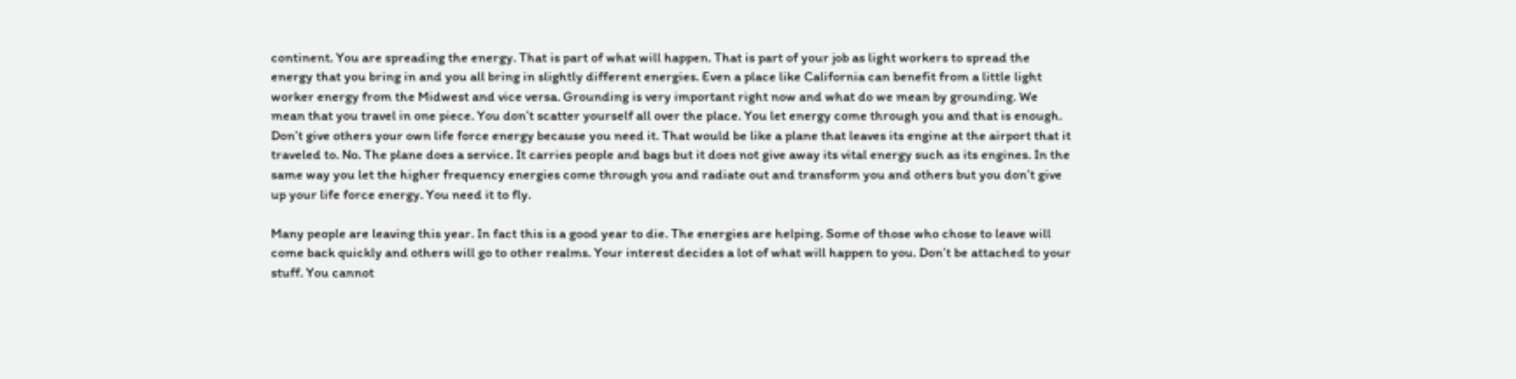continent. You are spreading the energy. That is part of what will happen. That is part of your job as light workers to spread the energy that you bring in and you all bring in slightly different energies. Even a place like California can benefit from a little light worker energy from the Midwest and vice versa. Grounding is very important right now and what do we mean by grounding. We mean that you travel in one piece. You don’t scatter yourself all over the place. You let energy come through you and that is enough. Don’t give others your own life force energy because you need it. That would be like a plane that leaves its engine at the airport that it traveled to. No. The plane does a service. It carries people and bags but it does not give away its vital energy such as its engines. In the same way you let the higher frequency energies come through you and radiate out and transform you and others but you don’t give up your life force energy. You need it to fly.

Many people are leaving this year. In fact this is a good year to die. The energies are helping. Some of those who chose to leave will come back quickly and others will go to other realms. Your interest decides a lot of what will happen to you. Don’t be attached to your stuff. You cannot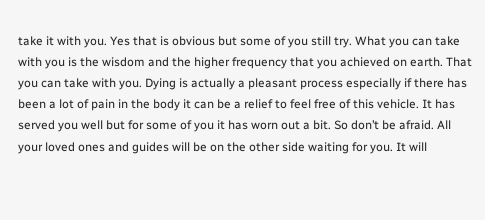take it with you. Yes that is obvious but some of you still try. What you can take with you is the wisdom and the higher frequency that you achieved on earth. That you can take with you. Dying is actually a pleasant process especially if there has been a lot of pain in the body it can be a relief to feel free of this vehicle. It has served you well but for some of you it has worn out a bit. So don’t be afraid. All your loved ones and guides will be on the other side waiting for you. It will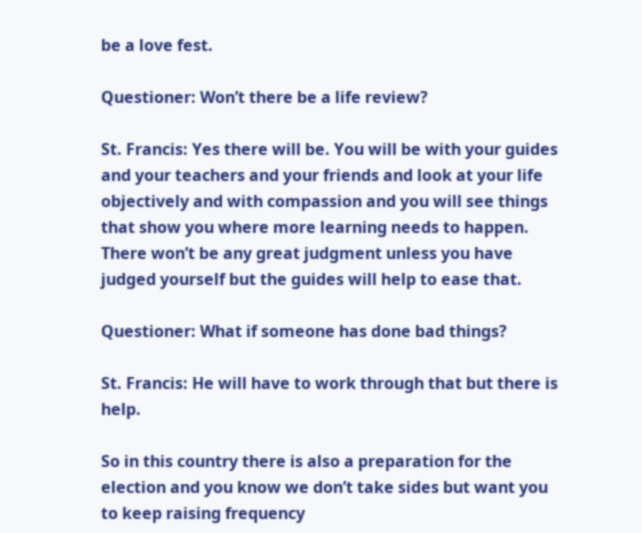be a love fest.

Questioner: Won’t there be a life review?

St. Francis: Yes there will be. You will be with your guides and your teachers and your friends and look at your life objectively and with compassion and you will see things that show you where more learning needs to happen. There won’t be any great judgment unless you have judged yourself but the guides will help to ease that.

Questioner: What if someone has done bad things?

St. Francis: He will have to work through that but there is help.

So in this country there is also a preparation for the election and you know we don’t take sides but want you to keep raising frequency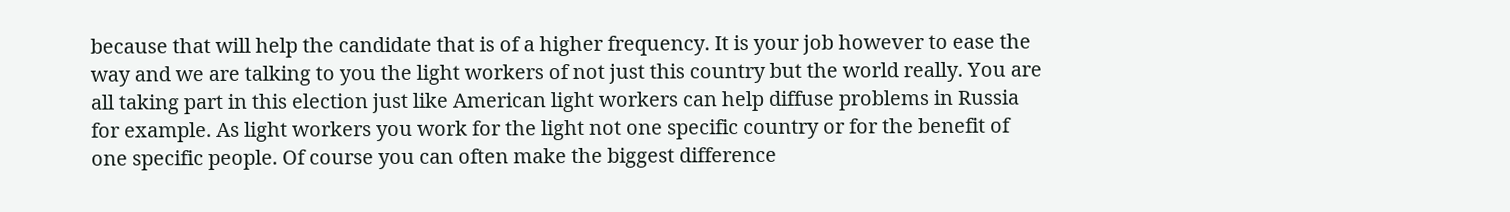because that will help the candidate that is of a higher frequency. It is your job however to ease the way and we are talking to you the light workers of not just this country but the world really. You are all taking part in this election just like American light workers can help diffuse problems in Russia for example. As light workers you work for the light not one specific country or for the benefit of one specific people. Of course you can often make the biggest difference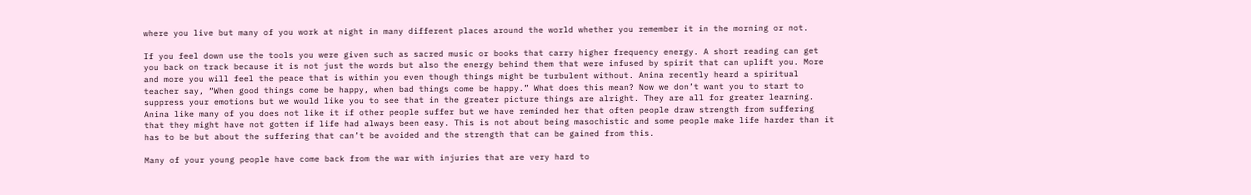where you live but many of you work at night in many different places around the world whether you remember it in the morning or not.

If you feel down use the tools you were given such as sacred music or books that carry higher frequency energy. A short reading can get you back on track because it is not just the words but also the energy behind them that were infused by spirit that can uplift you. More and more you will feel the peace that is within you even though things might be turbulent without. Anina recently heard a spiritual teacher say, “When good things come be happy, when bad things come be happy.” What does this mean? Now we don’t want you to start to suppress your emotions but we would like you to see that in the greater picture things are alright. They are all for greater learning. Anina like many of you does not like it if other people suffer but we have reminded her that often people draw strength from suffering that they might have not gotten if life had always been easy. This is not about being masochistic and some people make life harder than it has to be but about the suffering that can’t be avoided and the strength that can be gained from this.

Many of your young people have come back from the war with injuries that are very hard to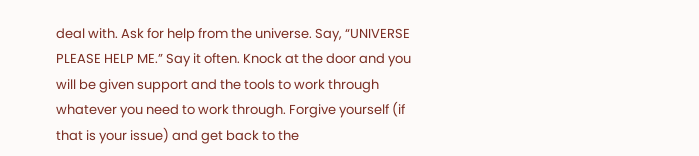deal with. Ask for help from the universe. Say, “UNIVERSE PLEASE HELP ME.” Say it often. Knock at the door and you will be given support and the tools to work through whatever you need to work through. Forgive yourself (if that is your issue) and get back to the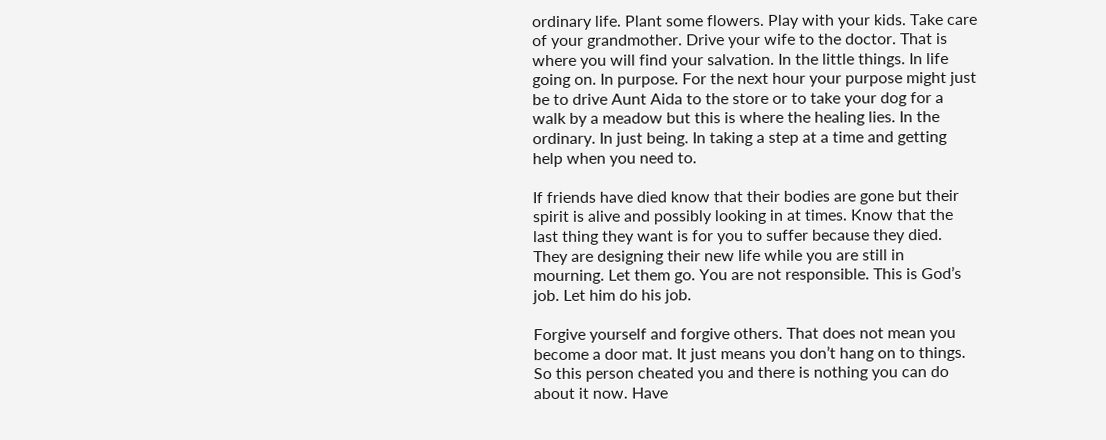ordinary life. Plant some flowers. Play with your kids. Take care of your grandmother. Drive your wife to the doctor. That is where you will find your salvation. In the little things. In life going on. In purpose. For the next hour your purpose might just be to drive Aunt Aida to the store or to take your dog for a walk by a meadow but this is where the healing lies. In the ordinary. In just being. In taking a step at a time and getting help when you need to.

If friends have died know that their bodies are gone but their spirit is alive and possibly looking in at times. Know that the last thing they want is for you to suffer because they died. They are designing their new life while you are still in mourning. Let them go. You are not responsible. This is God’s job. Let him do his job.

Forgive yourself and forgive others. That does not mean you become a door mat. It just means you don’t hang on to things. So this person cheated you and there is nothing you can do about it now. Have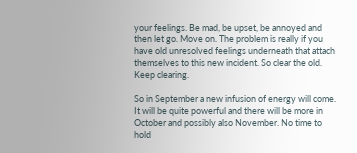your feelings. Be mad, be upset, be annoyed and then let go. Move on. The problem is really if you have old unresolved feelings underneath that attach themselves to this new incident. So clear the old. Keep clearing.

So in September a new infusion of energy will come. It will be quite powerful and there will be more in October and possibly also November. No time to hold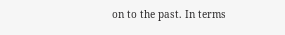on to the past. In terms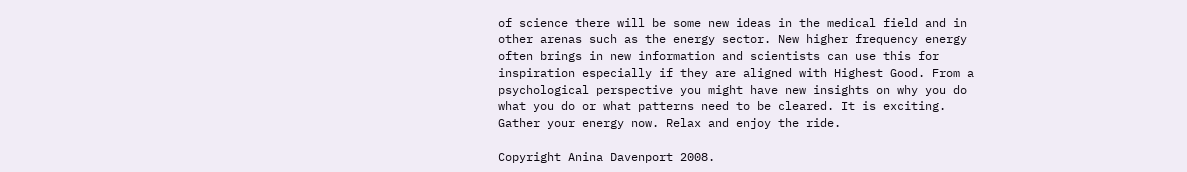of science there will be some new ideas in the medical field and in other arenas such as the energy sector. New higher frequency energy often brings in new information and scientists can use this for inspiration especially if they are aligned with Highest Good. From a psychological perspective you might have new insights on why you do what you do or what patterns need to be cleared. It is exciting. Gather your energy now. Relax and enjoy the ride.

Copyright Anina Davenport 2008.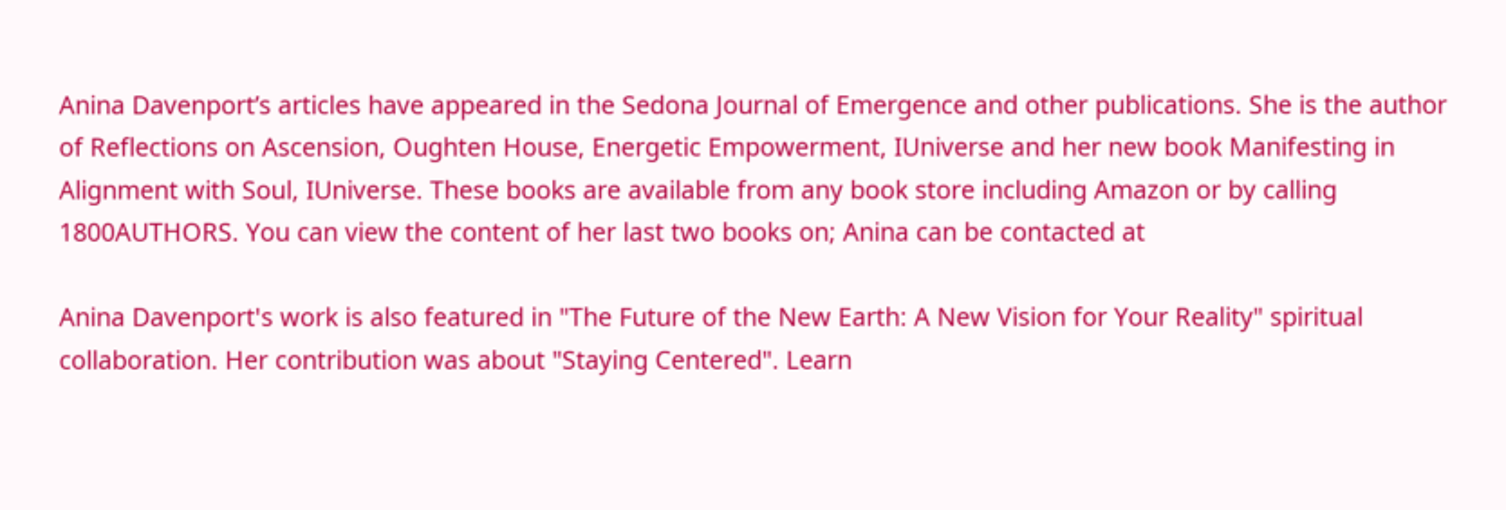Anina Davenport’s articles have appeared in the Sedona Journal of Emergence and other publications. She is the author of Reflections on Ascension, Oughten House, Energetic Empowerment, IUniverse and her new book Manifesting in Alignment with Soul, IUniverse. These books are available from any book store including Amazon or by calling 1800AUTHORS. You can view the content of her last two books on; Anina can be contacted at

Anina Davenport's work is also featured in "The Future of the New Earth: A New Vision for Your Reality" spiritual collaboration. Her contribution was about "Staying Centered". Learn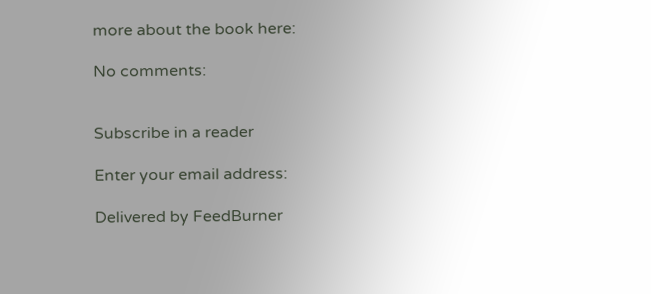more about the book here:

No comments:


Subscribe in a reader

Enter your email address:

Delivered by FeedBurner